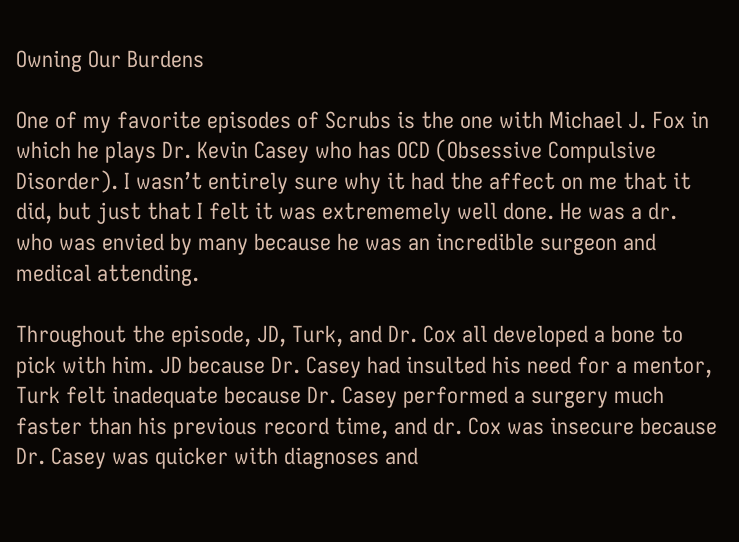Owning Our Burdens

One of my favorite episodes of Scrubs is the one with Michael J. Fox in which he plays Dr. Kevin Casey who has OCD (Obsessive Compulsive Disorder). I wasn’t entirely sure why it had the affect on me that it did, but just that I felt it was extrememely well done. He was a dr. who was envied by many because he was an incredible surgeon and medical attending.

Throughout the episode, JD, Turk, and Dr. Cox all developed a bone to pick with him. JD because Dr. Casey had insulted his need for a mentor, Turk felt inadequate because Dr. Casey performed a surgery much faster than his previous record time, and dr. Cox was insecure because Dr. Casey was quicker with diagnoses and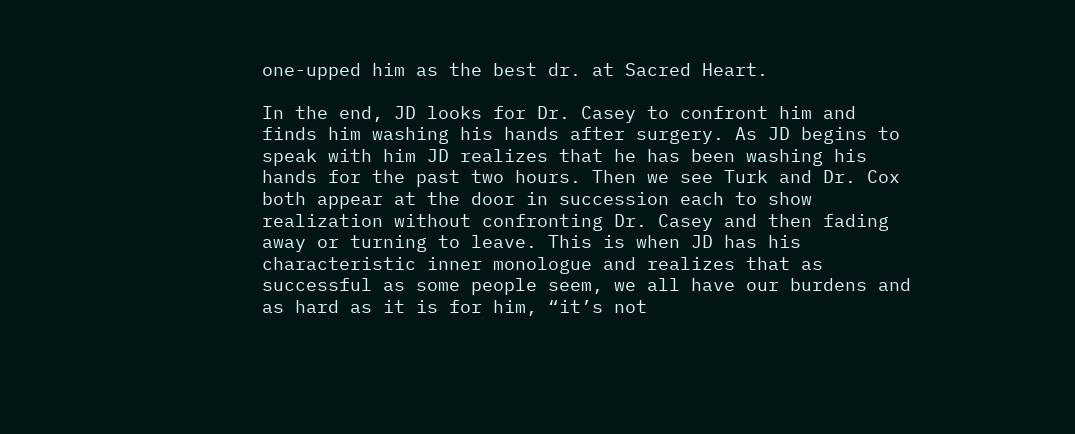one-upped him as the best dr. at Sacred Heart.

In the end, JD looks for Dr. Casey to confront him and finds him washing his hands after surgery. As JD begins to speak with him JD realizes that he has been washing his hands for the past two hours. Then we see Turk and Dr. Cox both appear at the door in succession each to show realization without confronting Dr. Casey and then fading away or turning to leave. This is when JD has his characteristic inner monologue and realizes that as successful as some people seem, we all have our burdens and as hard as it is for him, “it’s not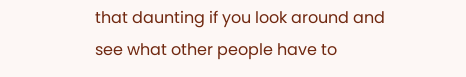that daunting if you look around and see what other people have to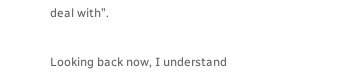deal with”.

Looking back now, I understand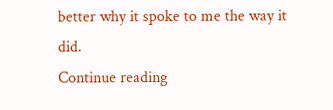better why it spoke to me the way it did.
Continue reading